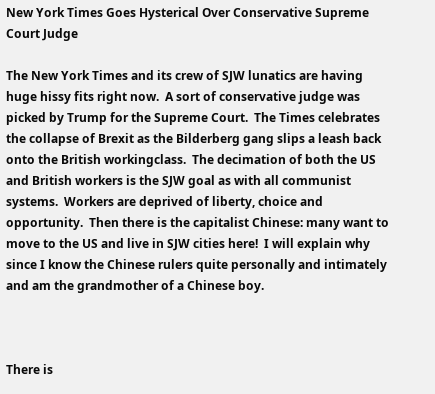New York Times Goes Hysterical Over Conservative Supreme Court Judge

The New York Times and its crew of SJW lunatics are having huge hissy fits right now.  A sort of conservative judge was picked by Trump for the Supreme Court.  The Times celebrates the collapse of Brexit as the Bilderberg gang slips a leash back onto the British workingclass.  The decimation of both the US and British workers is the SJW goal as with all communist systems.  Workers are deprived of liberty, choice and opportunity.  Then there is the capitalist Chinese: many want to move to the US and live in SJW cities here!  I will explain why since I know the Chinese rulers quite personally and intimately and am the grandmother of a Chinese boy.



There is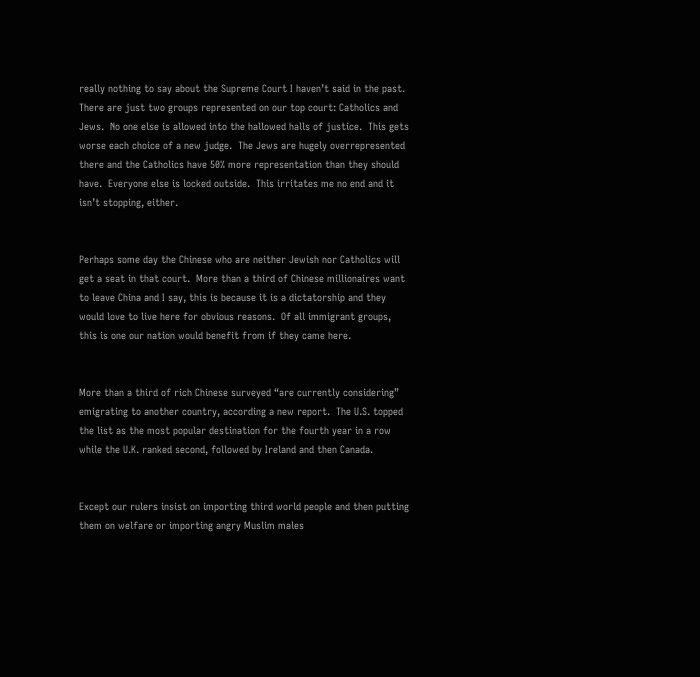really nothing to say about the Supreme Court I haven’t said in the past.  There are just two groups represented on our top court: Catholics and Jews.  No one else is allowed into the hallowed halls of justice.  This gets worse each choice of a new judge.  The Jews are hugely overrepresented there and the Catholics have 50% more representation than they should have.  Everyone else is locked outside.  This irritates me no end and it isn’t stopping, either.


Perhaps some day the Chinese who are neither Jewish nor Catholics will get a seat in that court.  More than a third of Chinese millionaires want to leave China and I say, this is because it is a dictatorship and they would love to live here for obvious reasons.  Of all immigrant groups, this is one our nation would benefit from if they came here.


More than a third of rich Chinese surveyed “are currently considering” emigrating to another country, according a new report.  The U.S. topped the list as the most popular destination for the fourth year in a row while the U.K. ranked second, followed by Ireland and then Canada.


Except our rulers insist on importing third world people and then putting them on welfare or importing angry Muslim males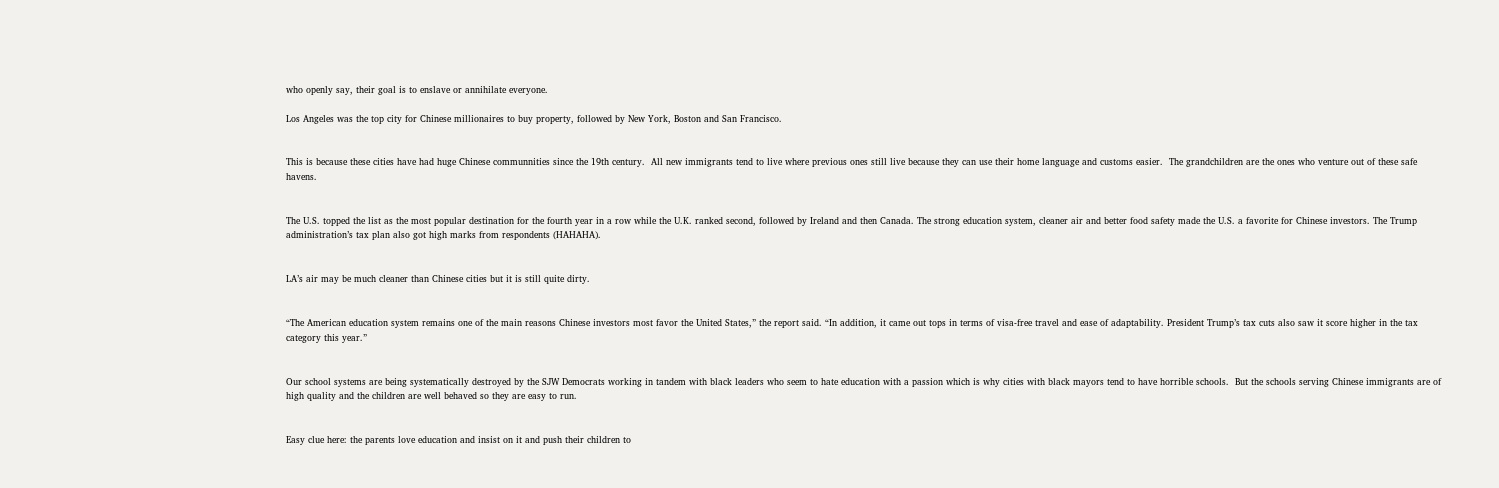who openly say, their goal is to enslave or annihilate everyone.

Los Angeles was the top city for Chinese millionaires to buy property, followed by New York, Boston and San Francisco.


This is because these cities have had huge Chinese communnities since the 19th century.  All new immigrants tend to live where previous ones still live because they can use their home language and customs easier.  The grandchildren are the ones who venture out of these safe havens.


The U.S. topped the list as the most popular destination for the fourth year in a row while the U.K. ranked second, followed by Ireland and then Canada. The strong education system, cleaner air and better food safety made the U.S. a favorite for Chinese investors. The Trump administration’s tax plan also got high marks from respondents (HAHAHA).


LA’s air may be much cleaner than Chinese cities but it is still quite dirty.


“The American education system remains one of the main reasons Chinese investors most favor the United States,” the report said. “In addition, it came out tops in terms of visa-free travel and ease of adaptability. President Trump’s tax cuts also saw it score higher in the tax category this year.”


Our school systems are being systematically destroyed by the SJW Democrats working in tandem with black leaders who seem to hate education with a passion which is why cities with black mayors tend to have horrible schools.  But the schools serving Chinese immigrants are of high quality and the children are well behaved so they are easy to run.


Easy clue here: the parents love education and insist on it and push their children to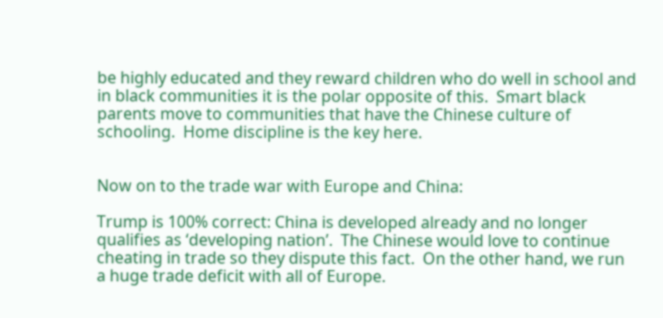be highly educated and they reward children who do well in school and in black communities it is the polar opposite of this.  Smart black parents move to communities that have the Chinese culture of schooling.  Home discipline is the key here.


Now on to the trade war with Europe and China:

Trump is 100% correct: China is developed already and no longer qualifies as ‘developing nation’.  The Chinese would love to continue cheating in trade so they dispute this fact.  On the other hand, we run a huge trade deficit with all of Europe.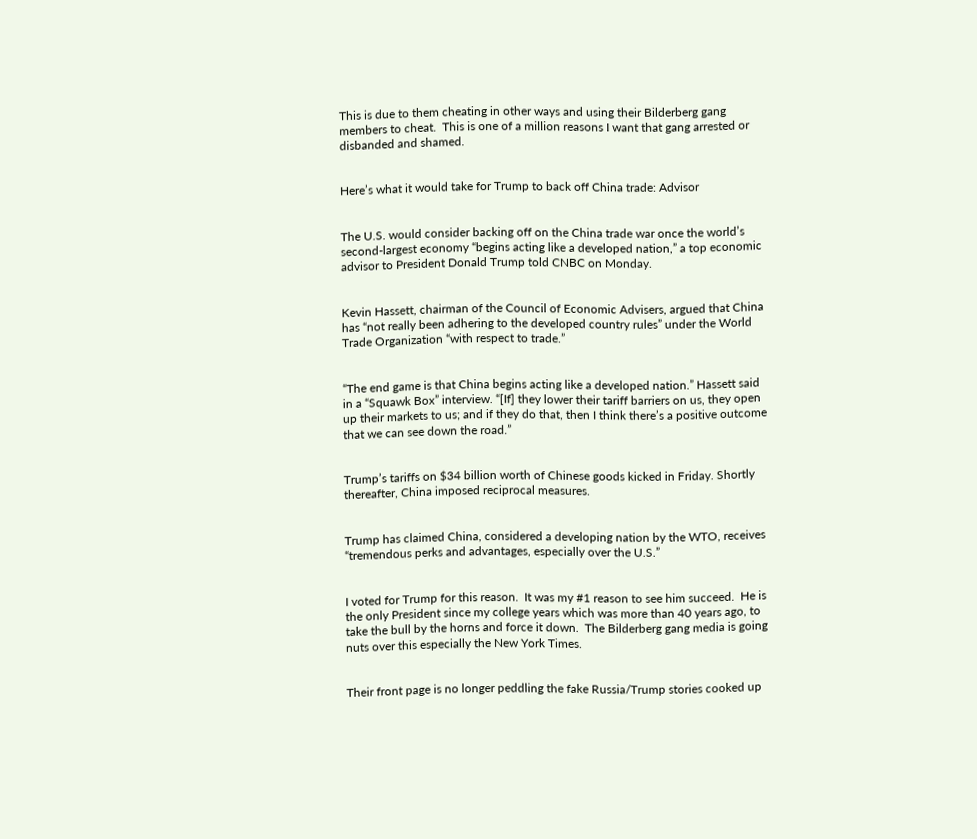This is due to them cheating in other ways and using their Bilderberg gang members to cheat.  This is one of a million reasons I want that gang arrested or disbanded and shamed.


Here’s what it would take for Trump to back off China trade: Advisor


The U.S. would consider backing off on the China trade war once the world’s second-largest economy “begins acting like a developed nation,” a top economic advisor to President Donald Trump told CNBC on Monday.


Kevin Hassett, chairman of the Council of Economic Advisers, argued that China has “not really been adhering to the developed country rules” under the World Trade Organization “with respect to trade.”


“The end game is that China begins acting like a developed nation.” Hassett said in a “Squawk Box” interview. “[If] they lower their tariff barriers on us, they open up their markets to us; and if they do that, then I think there’s a positive outcome that we can see down the road.”


Trump’s tariffs on $34 billion worth of Chinese goods kicked in Friday. Shortly thereafter, China imposed reciprocal measures.


Trump has claimed China, considered a developing nation by the WTO, receives “tremendous perks and advantages, especially over the U.S.”


I voted for Trump for this reason.  It was my #1 reason to see him succeed.  He is the only President since my college years which was more than 40 years ago, to take the bull by the horns and force it down.  The Bilderberg gang media is going nuts over this especially the New York Times.


Their front page is no longer peddling the fake Russia/Trump stories cooked up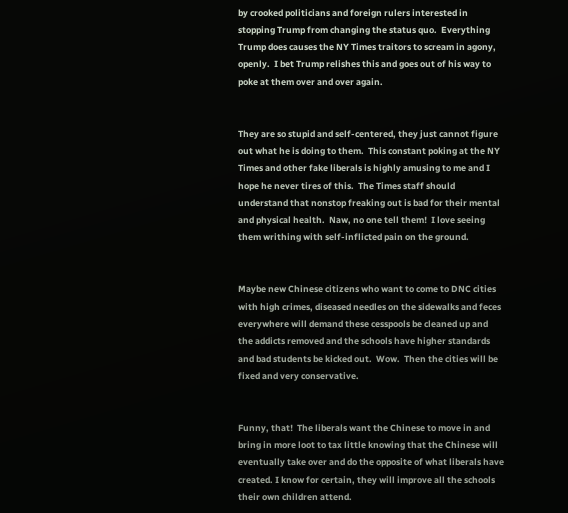by crooked politicians and foreign rulers interested in stopping Trump from changing the status quo.  Everything Trump does causes the NY Times traitors to scream in agony, openly.  I bet Trump relishes this and goes out of his way to poke at them over and over again.


They are so stupid and self-centered, they just cannot figure out what he is doing to them.  This constant poking at the NY Times and other fake liberals is highly amusing to me and I hope he never tires of this.  The Times staff should understand that nonstop freaking out is bad for their mental and physical health.  Naw, no one tell them!  I love seeing them writhing with self-inflicted pain on the ground.


Maybe new Chinese citizens who want to come to DNC cities with high crimes, diseased needles on the sidewalks and feces everywhere will demand these cesspools be cleaned up and the addicts removed and the schools have higher standards and bad students be kicked out.  Wow.  Then the cities will be fixed and very conservative.


Funny, that!  The liberals want the Chinese to move in and bring in more loot to tax little knowing that the Chinese will eventually take over and do the opposite of what liberals have created. I know for certain, they will improve all the schools their own children attend.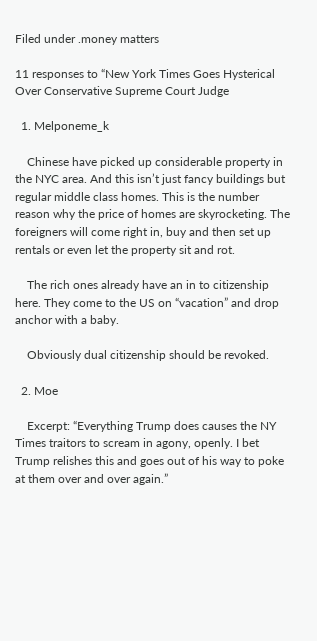Filed under .money matters

11 responses to “New York Times Goes Hysterical Over Conservative Supreme Court Judge

  1. Melponeme_k

    Chinese have picked up considerable property in the NYC area. And this isn’t just fancy buildings but regular middle class homes. This is the number reason why the price of homes are skyrocketing. The foreigners will come right in, buy and then set up rentals or even let the property sit and rot.

    The rich ones already have an in to citizenship here. They come to the US on “vacation” and drop anchor with a baby.

    Obviously dual citizenship should be revoked.

  2. Moe

    Excerpt: “Everything Trump does causes the NY Times traitors to scream in agony, openly. I bet Trump relishes this and goes out of his way to poke at them over and over again.”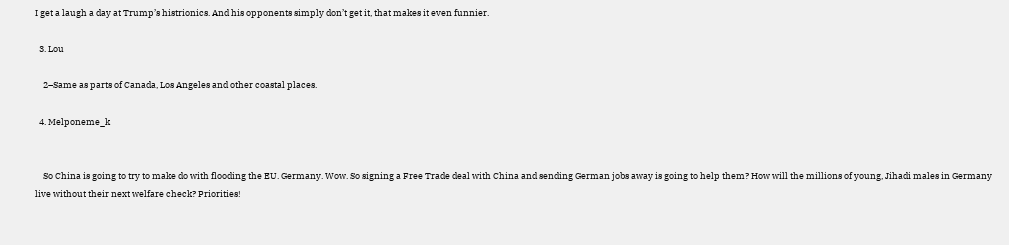I get a laugh a day at Trump’s histrionics. And his opponents simply don’t get it, that makes it even funnier.

  3. Lou

    2–Same as parts of Canada, Los Angeles and other coastal places.

  4. Melponeme_k


    So China is going to try to make do with flooding the EU. Germany. Wow. So signing a Free Trade deal with China and sending German jobs away is going to help them? How will the millions of young, Jihadi males in Germany live without their next welfare check? Priorities!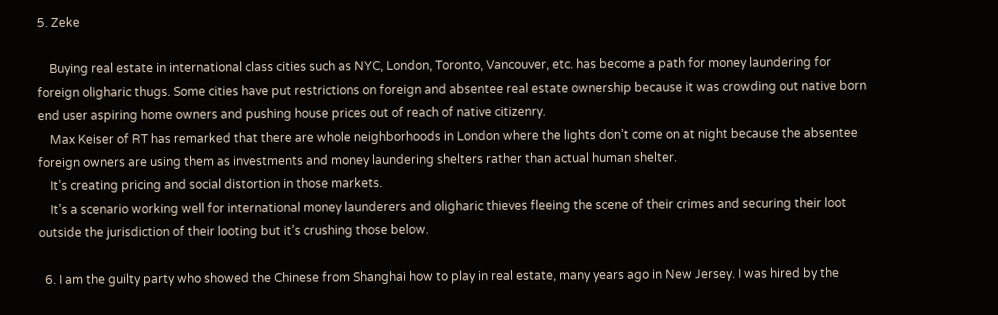5. Zeke

    Buying real estate in international class cities such as NYC, London, Toronto, Vancouver, etc. has become a path for money laundering for foreign oligharic thugs. Some cities have put restrictions on foreign and absentee real estate ownership because it was crowding out native born end user aspiring home owners and pushing house prices out of reach of native citizenry.
    Max Keiser of RT has remarked that there are whole neighborhoods in London where the lights don’t come on at night because the absentee foreign owners are using them as investments and money laundering shelters rather than actual human shelter.
    It’s creating pricing and social distortion in those markets.
    It’s a scenario working well for international money launderers and oligharic thieves fleeing the scene of their crimes and securing their loot outside the jurisdiction of their looting but it’s crushing those below.

  6. I am the guilty party who showed the Chinese from Shanghai how to play in real estate, many years ago in New Jersey. I was hired by the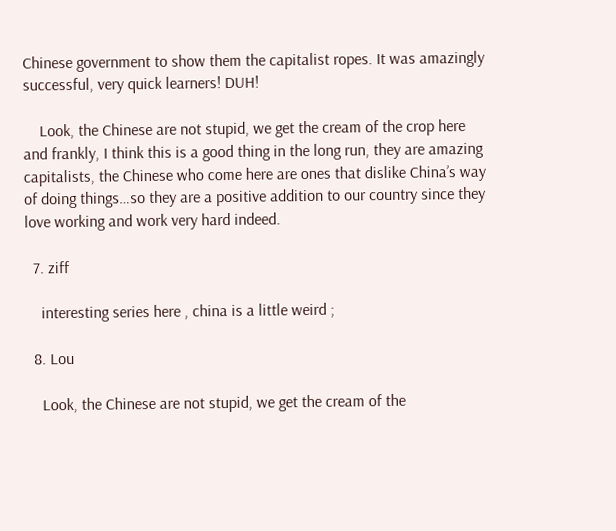Chinese government to show them the capitalist ropes. It was amazingly successful, very quick learners! DUH!

    Look, the Chinese are not stupid, we get the cream of the crop here and frankly, I think this is a good thing in the long run, they are amazing capitalists, the Chinese who come here are ones that dislike China’s way of doing things…so they are a positive addition to our country since they love working and work very hard indeed.

  7. ziff

    interesting series here , china is a little weird ;

  8. Lou

    Look, the Chinese are not stupid, we get the cream of the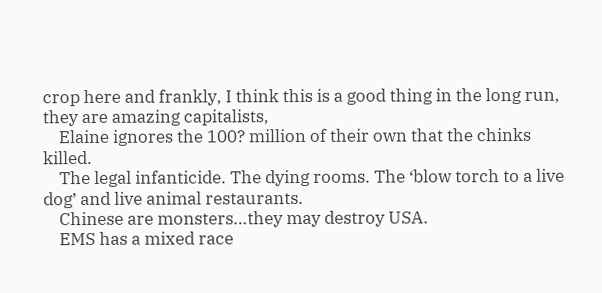crop here and frankly, I think this is a good thing in the long run, they are amazing capitalists,
    Elaine ignores the 100? million of their own that the chinks killed.
    The legal infanticide. The dying rooms. The ‘blow torch to a live dog’ and live animal restaurants.
    Chinese are monsters…they may destroy USA.
    EMS has a mixed race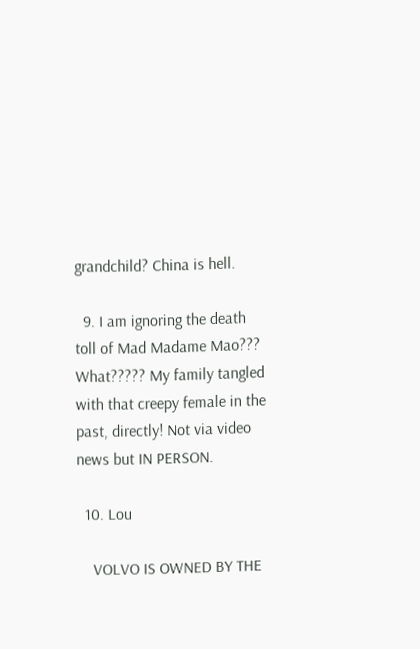grandchild? China is hell.

  9. I am ignoring the death toll of Mad Madame Mao??? What????? My family tangled with that creepy female in the past, directly! Not via video news but IN PERSON.

  10. Lou

    VOLVO IS OWNED BY THE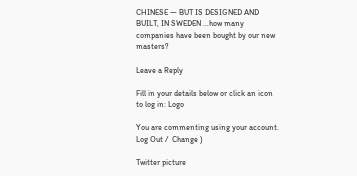CHINESE — BUT IS DESIGNED AND BUILT, IN SWEDEN …how many companies have been bought by our new masters?

Leave a Reply

Fill in your details below or click an icon to log in: Logo

You are commenting using your account. Log Out /  Change )

Twitter picture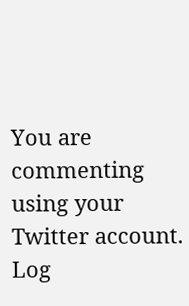You are commenting using your Twitter account. Log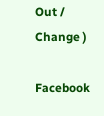Out /  Change )

Facebook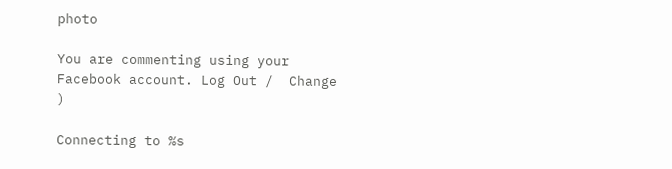photo

You are commenting using your Facebook account. Log Out /  Change )

Connecting to %s